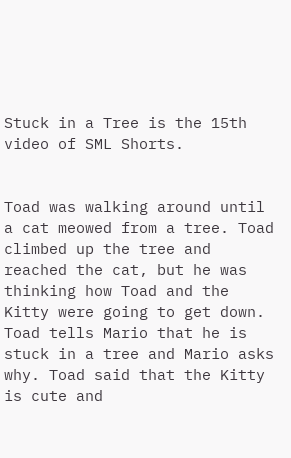Stuck in a Tree is the 15th video of SML Shorts.


Toad was walking around until a cat meowed from a tree. Toad climbed up the tree and reached the cat, but he was thinking how Toad and the Kitty were going to get down. Toad tells Mario that he is stuck in a tree and Mario asks why. Toad said that the Kitty is cute and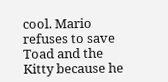cool. Mario refuses to save Toad and the Kitty because he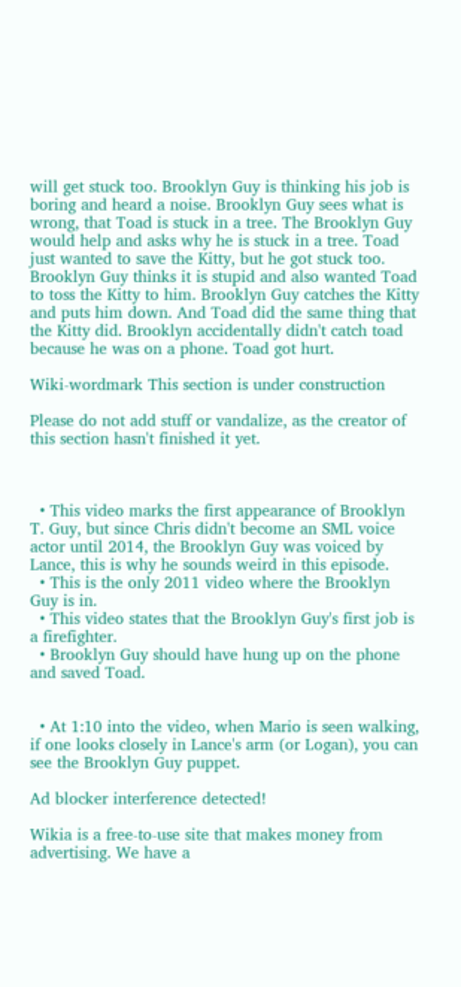will get stuck too. Brooklyn Guy is thinking his job is boring and heard a noise. Brooklyn Guy sees what is wrong, that Toad is stuck in a tree. The Brooklyn Guy would help and asks why he is stuck in a tree. Toad just wanted to save the Kitty, but he got stuck too. Brooklyn Guy thinks it is stupid and also wanted Toad to toss the Kitty to him. Brooklyn Guy catches the Kitty and puts him down. And Toad did the same thing that the Kitty did. Brooklyn accidentally didn't catch toad because he was on a phone. Toad got hurt.

Wiki-wordmark This section is under construction

Please do not add stuff or vandalize, as the creator of this section hasn't finished it yet.



  • This video marks the first appearance of Brooklyn T. Guy, but since Chris didn't become an SML voice actor until 2014, the Brooklyn Guy was voiced by Lance, this is why he sounds weird in this episode.
  • This is the only 2011 video where the Brooklyn Guy is in.
  • This video states that the Brooklyn Guy's first job is a firefighter.
  • Brooklyn Guy should have hung up on the phone and saved Toad.


  • At 1:10 into the video, when Mario is seen walking, if one looks closely in Lance's arm (or Logan), you can see the Brooklyn Guy puppet.

Ad blocker interference detected!

Wikia is a free-to-use site that makes money from advertising. We have a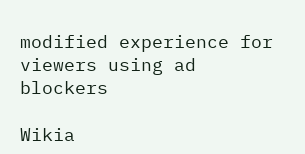modified experience for viewers using ad blockers

Wikia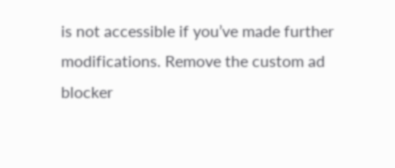is not accessible if you’ve made further modifications. Remove the custom ad blocker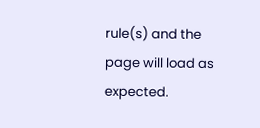rule(s) and the page will load as expected.